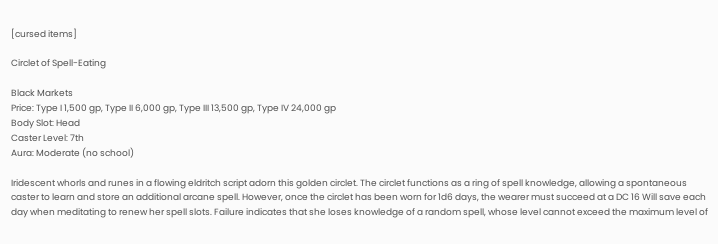[cursed items]

Circlet of Spell-Eating

Black Markets
Price: Type I 1,500 gp, Type II 6,000 gp, Type III 13,500 gp, Type IV 24,000 gp
Body Slot: Head
Caster Level: 7th
Aura: Moderate (no school)

Iridescent whorls and runes in a flowing eldritch script adorn this golden circlet. The circlet functions as a ring of spell knowledge, allowing a spontaneous caster to learn and store an additional arcane spell. However, once the circlet has been worn for 1d6 days, the wearer must succeed at a DC 16 Will save each day when meditating to renew her spell slots. Failure indicates that she loses knowledge of a random spell, whose level cannot exceed the maximum level of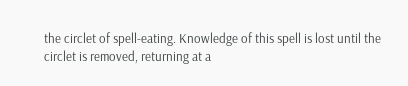the circlet of spell-eating. Knowledge of this spell is lost until the circlet is removed, returning at a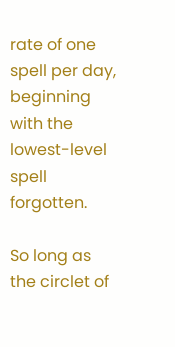rate of one spell per day, beginning with the lowest-level spell forgotten.

So long as the circlet of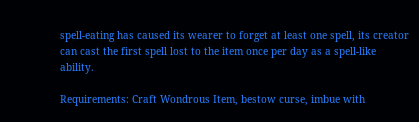spell-eating has caused its wearer to forget at least one spell, its creator can cast the first spell lost to the item once per day as a spell-like ability.

Requirements: Craft Wondrous Item, bestow curse, imbue with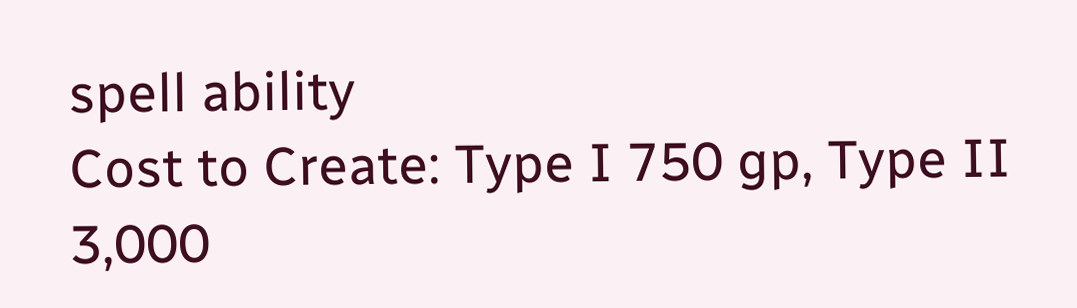spell ability
Cost to Create: Type I 750 gp, Type II 3,000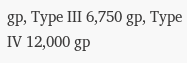gp, Type III 6,750 gp, Type IV 12,000 gp